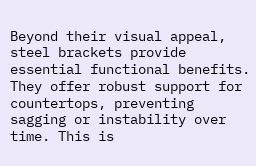Beyond their visual appeal, steel brackets provide essential functional benefits. They offer robust support for countertops, preventing sagging or instability over time. This is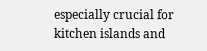especially crucial for kitchen islands and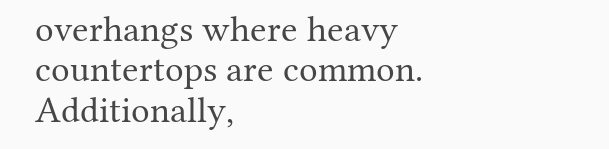overhangs where heavy countertops are common. Additionally,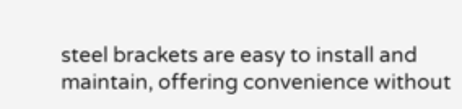steel brackets are easy to install and maintain, offering convenience without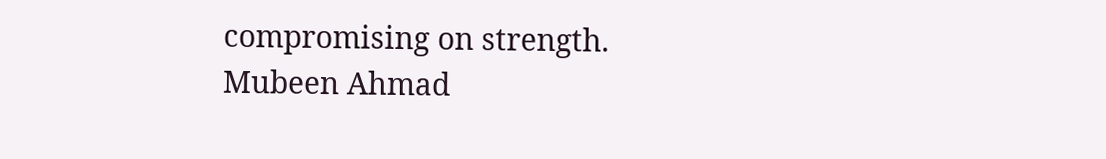compromising on strength.
Mubeen Ahmad